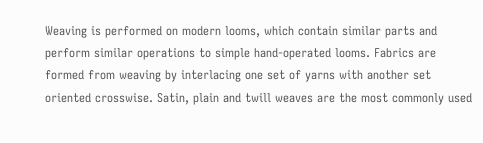Weaving is performed on modern looms, which contain similar parts and perform similar operations to simple hand-operated looms. Fabrics are formed from weaving by interlacing one set of yarns with another set oriented crosswise. Satin, plain and twill weaves are the most commonly used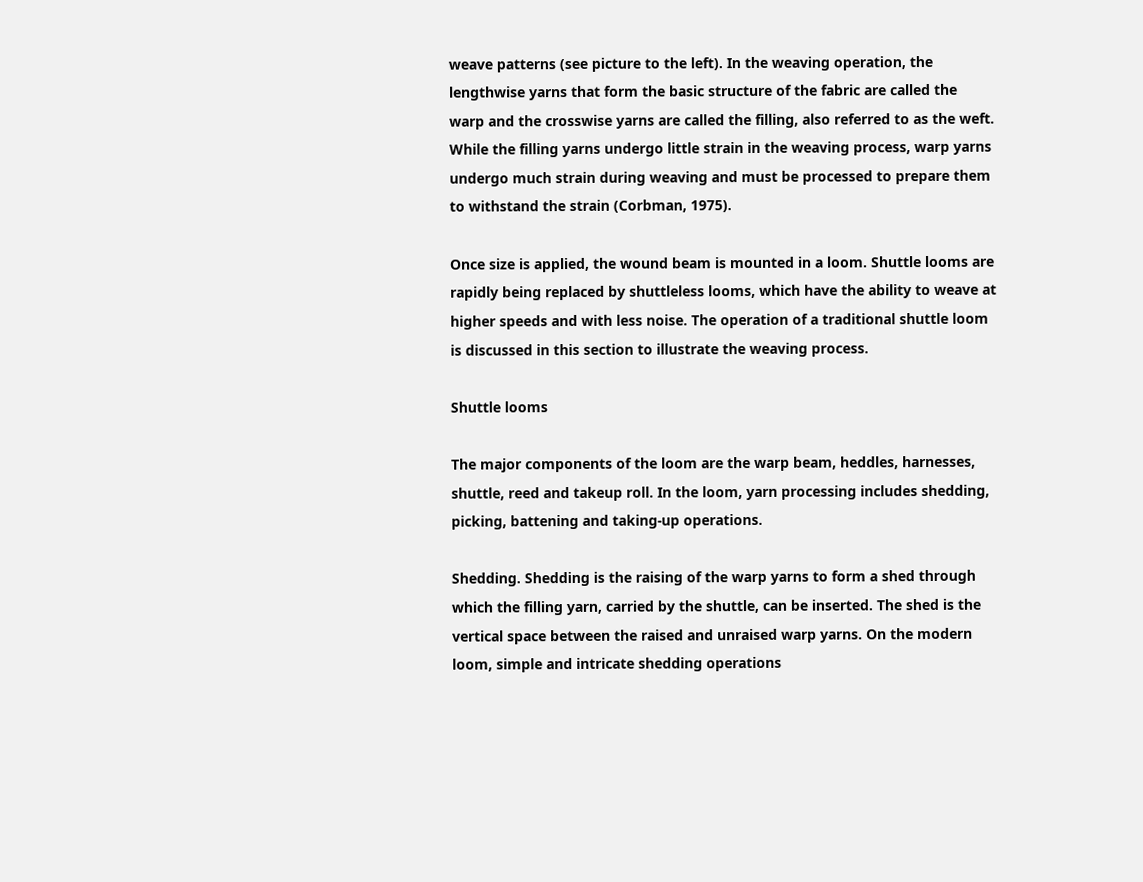weave patterns (see picture to the left). In the weaving operation, the lengthwise yarns that form the basic structure of the fabric are called the warp and the crosswise yarns are called the filling, also referred to as the weft. While the filling yarns undergo little strain in the weaving process, warp yarns undergo much strain during weaving and must be processed to prepare them to withstand the strain (Corbman, 1975).

Once size is applied, the wound beam is mounted in a loom. Shuttle looms are rapidly being replaced by shuttleless looms, which have the ability to weave at higher speeds and with less noise. The operation of a traditional shuttle loom is discussed in this section to illustrate the weaving process.

Shuttle looms

The major components of the loom are the warp beam, heddles, harnesses, shuttle, reed and takeup roll. In the loom, yarn processing includes shedding, picking, battening and taking-up operations.

Shedding. Shedding is the raising of the warp yarns to form a shed through which the filling yarn, carried by the shuttle, can be inserted. The shed is the vertical space between the raised and unraised warp yarns. On the modern loom, simple and intricate shedding operations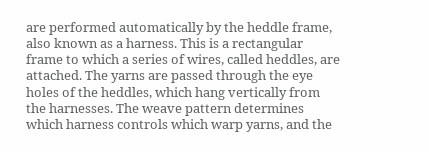are performed automatically by the heddle frame, also known as a harness. This is a rectangular frame to which a series of wires, called heddles, are attached. The yarns are passed through the eye holes of the heddles, which hang vertically from the harnesses. The weave pattern determines which harness controls which warp yarns, and the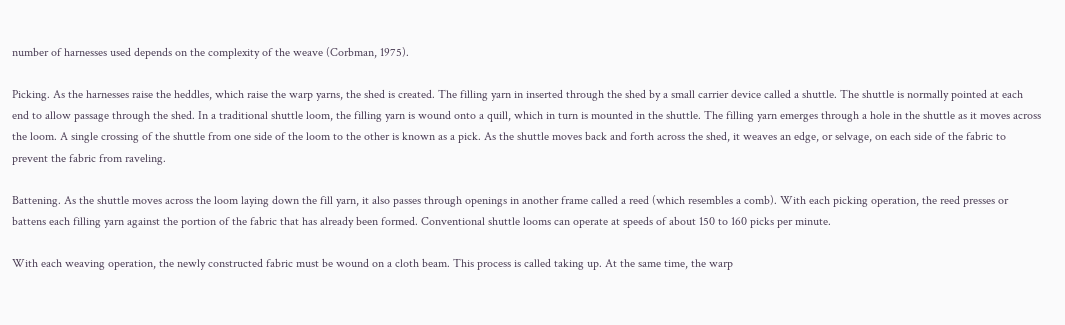number of harnesses used depends on the complexity of the weave (Corbman, 1975).

Picking. As the harnesses raise the heddles, which raise the warp yarns, the shed is created. The filling yarn in inserted through the shed by a small carrier device called a shuttle. The shuttle is normally pointed at each end to allow passage through the shed. In a traditional shuttle loom, the filling yarn is wound onto a quill, which in turn is mounted in the shuttle. The filling yarn emerges through a hole in the shuttle as it moves across the loom. A single crossing of the shuttle from one side of the loom to the other is known as a pick. As the shuttle moves back and forth across the shed, it weaves an edge, or selvage, on each side of the fabric to prevent the fabric from raveling.

Battening. As the shuttle moves across the loom laying down the fill yarn, it also passes through openings in another frame called a reed (which resembles a comb). With each picking operation, the reed presses or battens each filling yarn against the portion of the fabric that has already been formed. Conventional shuttle looms can operate at speeds of about 150 to 160 picks per minute.

With each weaving operation, the newly constructed fabric must be wound on a cloth beam. This process is called taking up. At the same time, the warp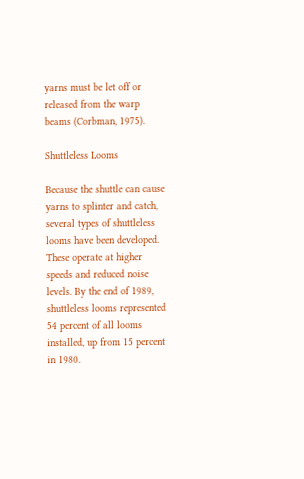yarns must be let off or released from the warp beams (Corbman, 1975).

Shuttleless Looms

Because the shuttle can cause yarns to splinter and catch, several types of shuttleless looms have been developed. These operate at higher speeds and reduced noise levels. By the end of 1989, shuttleless looms represented 54 percent of all looms installed, up from 15 percent in 1980.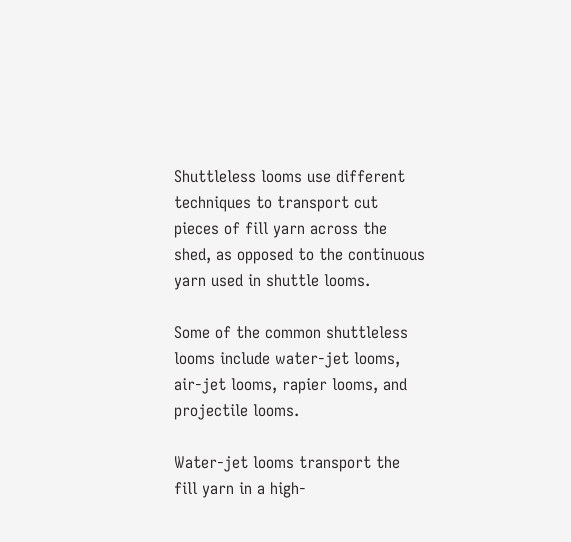Shuttleless looms use different techniques to transport cut pieces of fill yarn across the shed, as opposed to the continuous yarn used in shuttle looms.

Some of the common shuttleless looms include water-jet looms, air-jet looms, rapier looms, and projectile looms.

Water-jet looms transport the fill yarn in a high-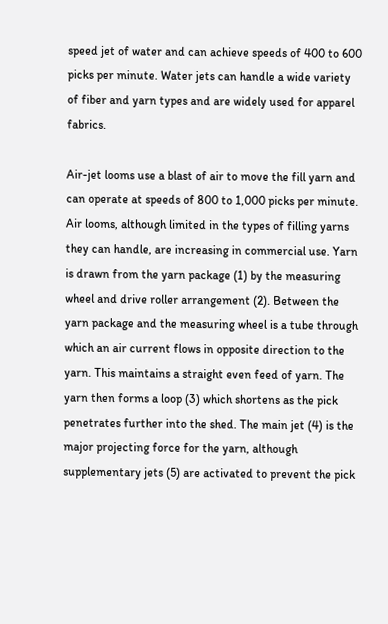speed jet of water and can achieve speeds of 400 to 600 picks per minute. Water jets can handle a wide variety of fiber and yarn types and are widely used for apparel fabrics.

Air-jet looms use a blast of air to move the fill yarn and can operate at speeds of 800 to 1,000 picks per minute. Air looms, although limited in the types of filling yarns they can handle, are increasing in commercial use. Yarn is drawn from the yarn package (1) by the measuring wheel and drive roller arrangement (2). Between the yarn package and the measuring wheel is a tube through which an air current flows in opposite direction to the yarn. This maintains a straight even feed of yarn. The yarn then forms a loop (3) which shortens as the pick penetrates further into the shed. The main jet (4) is the major projecting force for the yarn, although supplementary jets (5) are activated to prevent the pick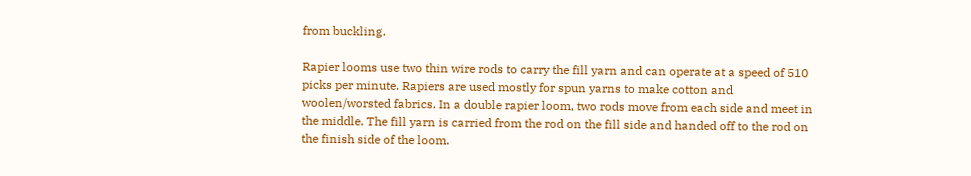from buckling.

Rapier looms use two thin wire rods to carry the fill yarn and can operate at a speed of 510 picks per minute. Rapiers are used mostly for spun yarns to make cotton and woolen/worsted fabrics. In a double rapier loom, two rods move from each side and meet in the middle. The fill yarn is carried from the rod on the fill side and handed off to the rod on the finish side of the loom.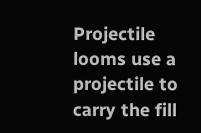Projectile looms use a projectile to carry the fill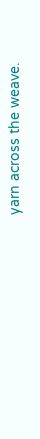yarn across the weave.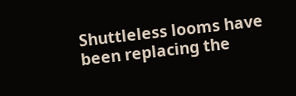Shuttleless looms have been replacing the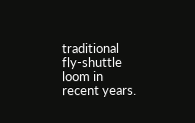traditional fly-shuttle loom in recent years.